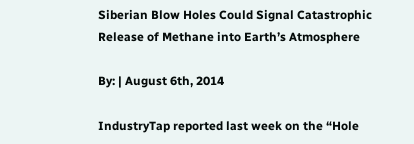Siberian Blow Holes Could Signal Catastrophic Release of Methane into Earth’s Atmosphere

By: | August 6th, 2014

IndustryTap reported last week on the “Hole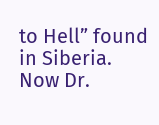to Hell” found in Siberia. Now Dr.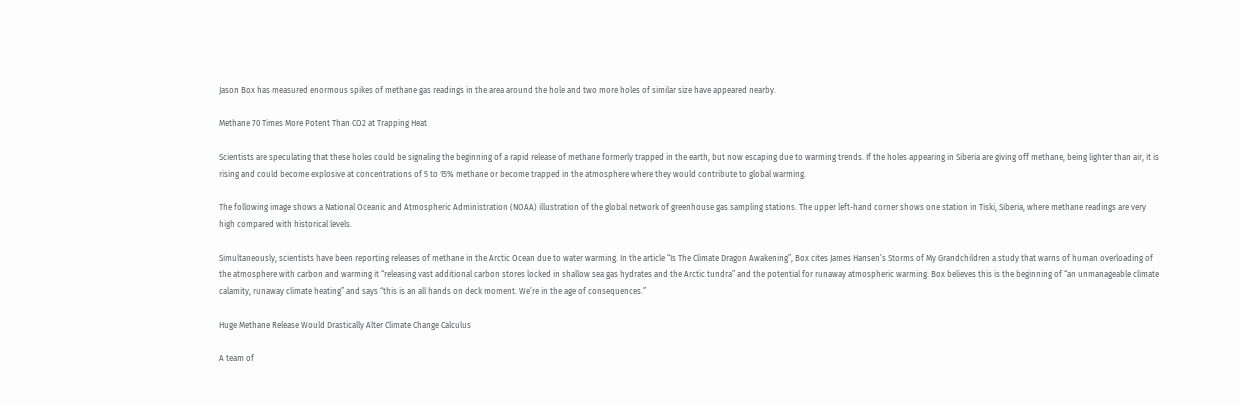Jason Box has measured enormous spikes of methane gas readings in the area around the hole and two more holes of similar size have appeared nearby.

Methane 70 Times More Potent Than CO2 at Trapping Heat

Scientists are speculating that these holes could be signaling the beginning of a rapid release of methane formerly trapped in the earth, but now escaping due to warming trends. If the holes appearing in Siberia are giving off methane, being lighter than air, it is rising and could become explosive at concentrations of 5 to 15% methane or become trapped in the atmosphere where they would contribute to global warming.

The following image shows a National Oceanic and Atmospheric Administration (NOAA) illustration of the global network of greenhouse gas sampling stations. The upper left-hand corner shows one station in Tiski, Siberia, where methane readings are very high compared with historical levels.

Simultaneously, scientists have been reporting releases of methane in the Arctic Ocean due to water warming. In the article “Is The Climate Dragon Awakening”, Box cites James Hansen’s Storms of My Grandchildren a study that warns of human overloading of the atmosphere with carbon and warming it “releasing vast additional carbon stores locked in shallow sea gas hydrates and the Arctic tundra” and the potential for runaway atmospheric warming. Box believes this is the beginning of “an unmanageable climate calamity, runaway climate heating” and says “this is an all hands on deck moment. We’re in the age of consequences.”

Huge Methane Release Would Drastically Alter Climate Change Calculus

A team of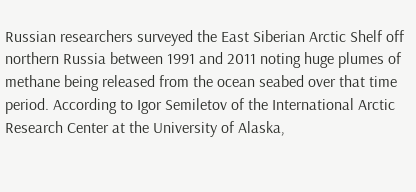Russian researchers surveyed the East Siberian Arctic Shelf off northern Russia between 1991 and 2011 noting huge plumes of methane being released from the ocean seabed over that time period. According to Igor Semiletov of the International Arctic Research Center at the University of Alaska,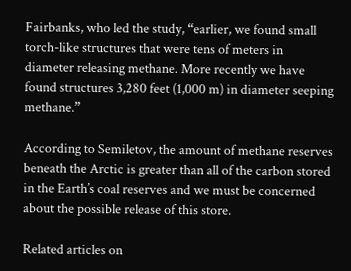Fairbanks, who led the study, “earlier, we found small torch-like structures that were tens of meters in diameter releasing methane. More recently we have found structures 3,280 feet (1,000 m) in diameter seeping methane.”

According to Semiletov, the amount of methane reserves beneath the Arctic is greater than all of the carbon stored in the Earth’s coal reserves and we must be concerned about the possible release of this store.

Related articles on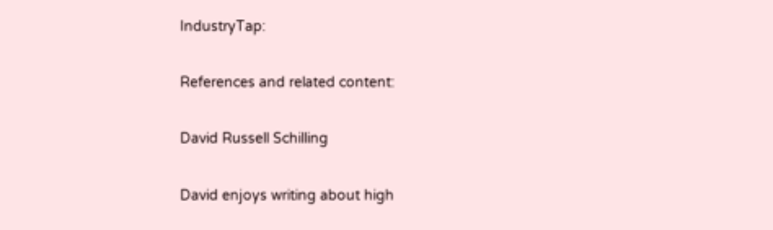IndustryTap:

References and related content:

David Russell Schilling

David enjoys writing about high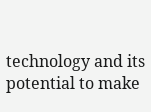technology and its potential to make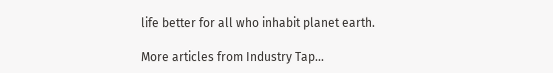life better for all who inhabit planet earth.

More articles from Industry Tap...